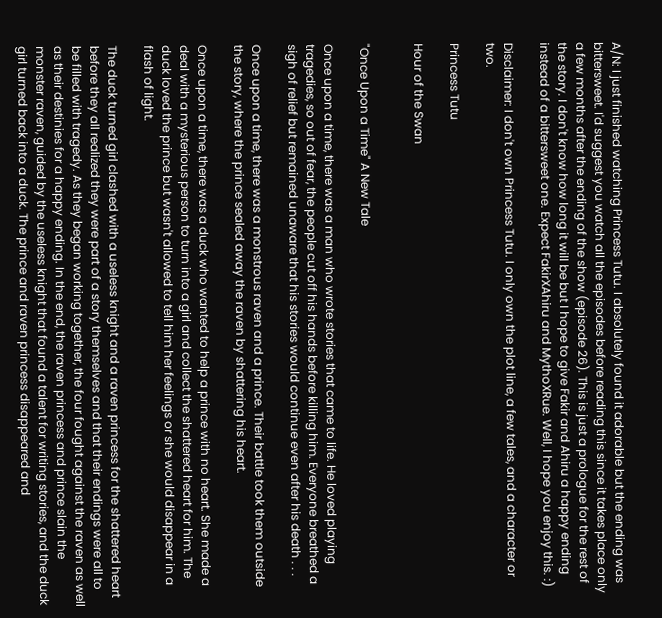A/N: I just finished watching Princess Tutu. I absolutely found it adorable but the ending was bittersweet. I'd suggest you watch all the episodes before reading this since it takes place only a few months after the ending of the show (episode 26). This is just a prologue for the rest of the story. I don't know how long it will be but I hope to give Fakir and Ahiru a happy ending instead of a bittersweet one. Expect FakirXAhiru and MythoXRue. Well, I hope you enjoy this. :)

Disclaimer: I don't own Princess Tutu. I only own the plot line, a few tales, and a character or two.

Princess Tutu

Hour of the Swan


"Once Upon a Time" A New Tale

Once upon a time, there was a man who wrote stories that came to life. He loved playing tragedies, so out of fear, the people cut off his hands before killing him. Everyone breathed a sigh of relief but remained unaware that his stories would continue even after his death . . .

Once upon a time, there was a monstrous raven and a prince. Their battle took them outside the story, where the prince sealed away the raven by shattering his heart.

Once upon a time, there was a duck who wanted to help a prince with no heart. She made a deal with a mysterious person to turn into a girl and collect the shattered heart for him. The duck loved the prince but wasn't allowed to tell him her feelings or she would disappear in a flash of light.

The duck turned girl clashed with a useless knight and a raven princess for the shattered heart before they all realized they were part of a story themselves and that their endings were all to be filled with tragedy. As they began working together, the four fought against the raven as well as their destinies for a happy ending. In the end, the raven princess and prince slain the monster raven, guided by the useless knight that found a talent for writing stories, and the duck girl turned back into a duck. The prince and raven princess disappeared and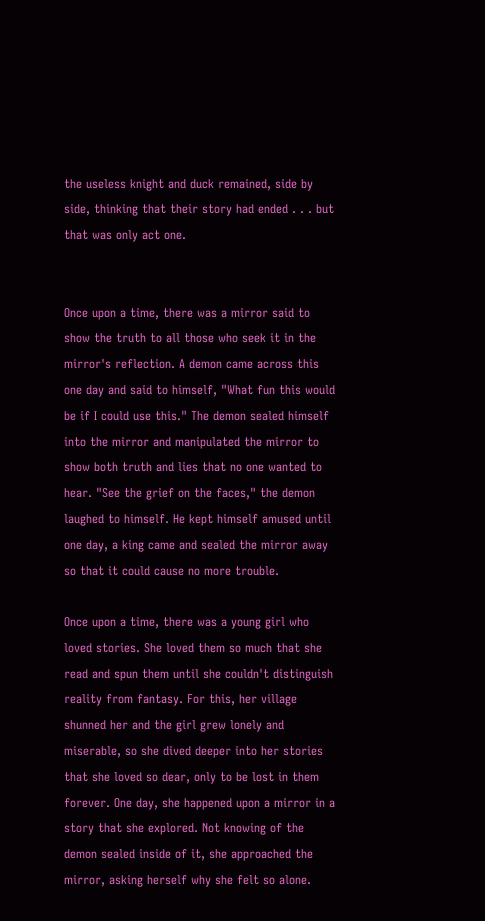the useless knight and duck remained, side by side, thinking that their story had ended . . . but that was only act one.


Once upon a time, there was a mirror said to show the truth to all those who seek it in the mirror's reflection. A demon came across this one day and said to himself, "What fun this would be if I could use this." The demon sealed himself into the mirror and manipulated the mirror to show both truth and lies that no one wanted to hear. "See the grief on the faces," the demon laughed to himself. He kept himself amused until one day, a king came and sealed the mirror away so that it could cause no more trouble.

Once upon a time, there was a young girl who loved stories. She loved them so much that she read and spun them until she couldn't distinguish reality from fantasy. For this, her village shunned her and the girl grew lonely and miserable, so she dived deeper into her stories that she loved so dear, only to be lost in them forever. One day, she happened upon a mirror in a story that she explored. Not knowing of the demon sealed inside of it, she approached the mirror, asking herself why she felt so alone.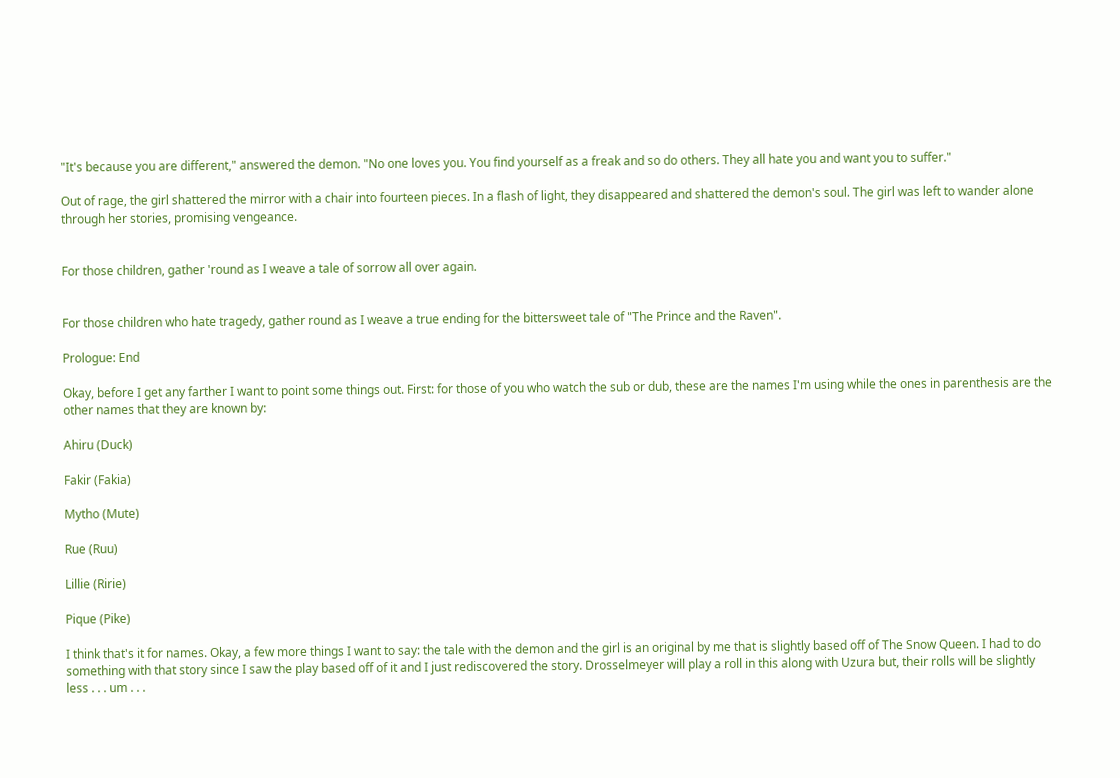"It's because you are different," answered the demon. "No one loves you. You find yourself as a freak and so do others. They all hate you and want you to suffer."

Out of rage, the girl shattered the mirror with a chair into fourteen pieces. In a flash of light, they disappeared and shattered the demon's soul. The girl was left to wander alone through her stories, promising vengeance.


For those children, gather 'round as I weave a tale of sorrow all over again.


For those children who hate tragedy, gather round as I weave a true ending for the bittersweet tale of "The Prince and the Raven".

Prologue: End

Okay, before I get any farther I want to point some things out. First: for those of you who watch the sub or dub, these are the names I'm using while the ones in parenthesis are the other names that they are known by:

Ahiru (Duck)

Fakir (Fakia)

Mytho (Mute)

Rue (Ruu)

Lillie (Ririe)

Pique (Pike)

I think that's it for names. Okay, a few more things I want to say: the tale with the demon and the girl is an original by me that is slightly based off of The Snow Queen. I had to do something with that story since I saw the play based off of it and I just rediscovered the story. Drosselmeyer will play a roll in this along with Uzura but, their rolls will be slightly less . . . um . . .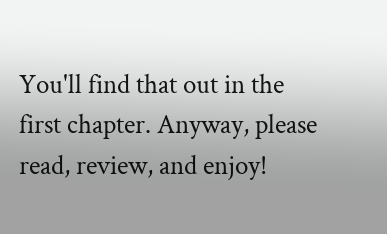You'll find that out in the first chapter. Anyway, please read, review, and enjoy!